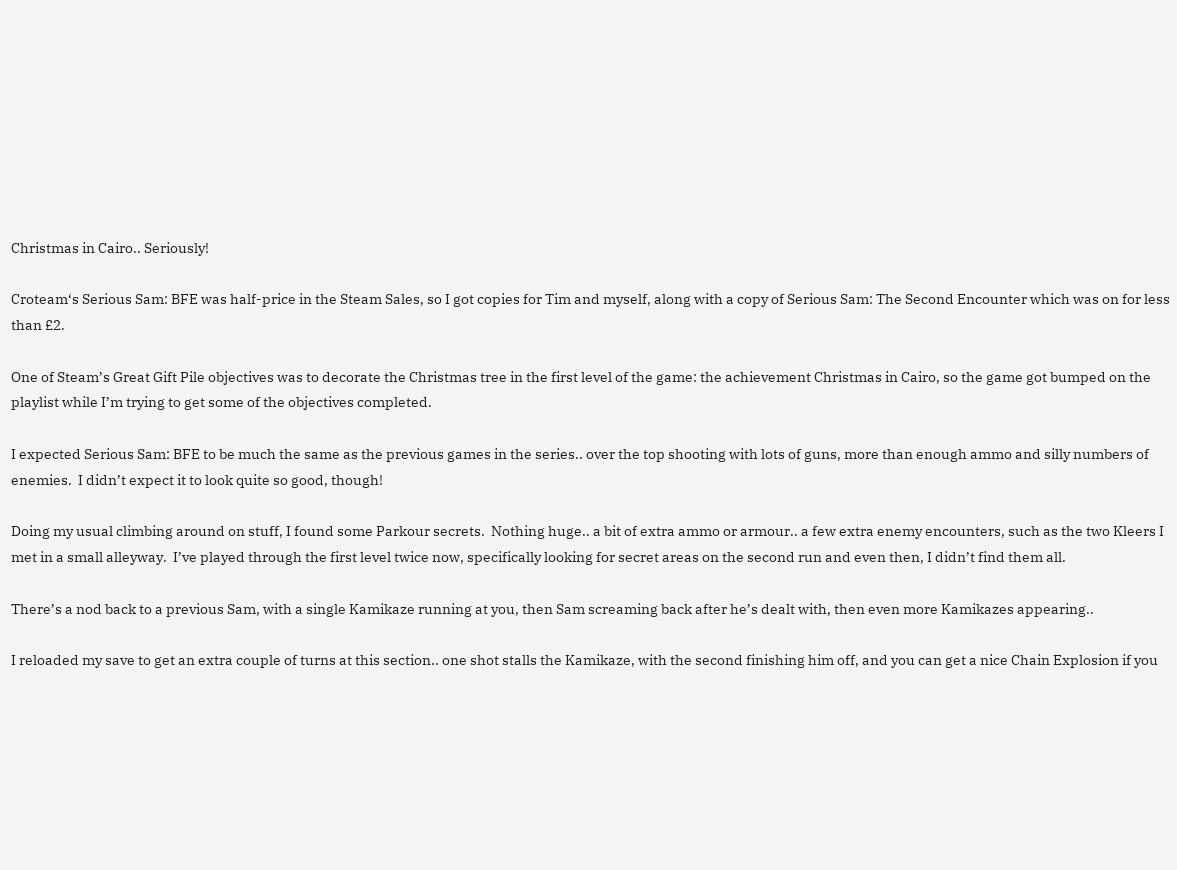Christmas in Cairo.. Seriously!

Croteam‘s Serious Sam: BFE was half-price in the Steam Sales, so I got copies for Tim and myself, along with a copy of Serious Sam: The Second Encounter which was on for less than £2.

One of Steam’s Great Gift Pile objectives was to decorate the Christmas tree in the first level of the game: the achievement Christmas in Cairo, so the game got bumped on the playlist while I’m trying to get some of the objectives completed.

I expected Serious Sam: BFE to be much the same as the previous games in the series.. over the top shooting with lots of guns, more than enough ammo and silly numbers of enemies.  I didn’t expect it to look quite so good, though!

Doing my usual climbing around on stuff, I found some Parkour secrets.  Nothing huge.. a bit of extra ammo or armour.. a few extra enemy encounters, such as the two Kleers I met in a small alleyway.  I’ve played through the first level twice now, specifically looking for secret areas on the second run and even then, I didn’t find them all.

There’s a nod back to a previous Sam, with a single Kamikaze running at you, then Sam screaming back after he’s dealt with, then even more Kamikazes appearing..

I reloaded my save to get an extra couple of turns at this section.. one shot stalls the Kamikaze, with the second finishing him off, and you can get a nice Chain Explosion if you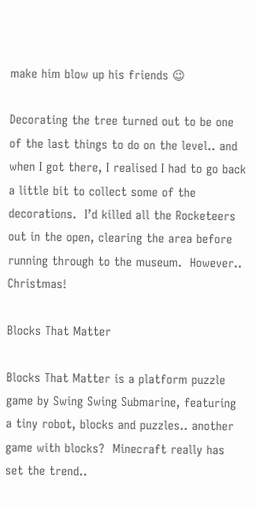make him blow up his friends 😉

Decorating the tree turned out to be one of the last things to do on the level.. and when I got there, I realised I had to go back a little bit to collect some of the decorations.  I’d killed all the Rocketeers out in the open, clearing the area before running through to the museum.  However.. Christmas!

Blocks That Matter

Blocks That Matter is a platform puzzle game by Swing Swing Submarine, featuring a tiny robot, blocks and puzzles.. another game with blocks?  Minecraft really has set the trend..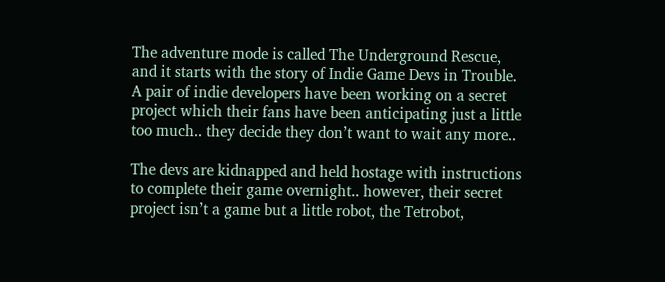The adventure mode is called The Underground Rescue, and it starts with the story of Indie Game Devs in Trouble.  A pair of indie developers have been working on a secret project which their fans have been anticipating just a little too much.. they decide they don’t want to wait any more..

The devs are kidnapped and held hostage with instructions to complete their game overnight.. however, their secret project isn’t a game but a little robot, the Tetrobot,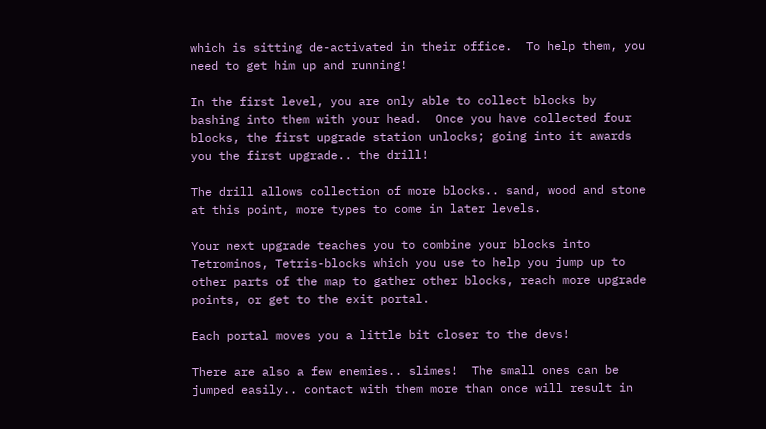which is sitting de-activated in their office.  To help them, you need to get him up and running!

In the first level, you are only able to collect blocks by bashing into them with your head.  Once you have collected four blocks, the first upgrade station unlocks; going into it awards you the first upgrade.. the drill!

The drill allows collection of more blocks.. sand, wood and stone at this point, more types to come in later levels.

Your next upgrade teaches you to combine your blocks into Tetrominos, Tetris-blocks which you use to help you jump up to other parts of the map to gather other blocks, reach more upgrade points, or get to the exit portal.

Each portal moves you a little bit closer to the devs!

There are also a few enemies.. slimes!  The small ones can be jumped easily.. contact with them more than once will result in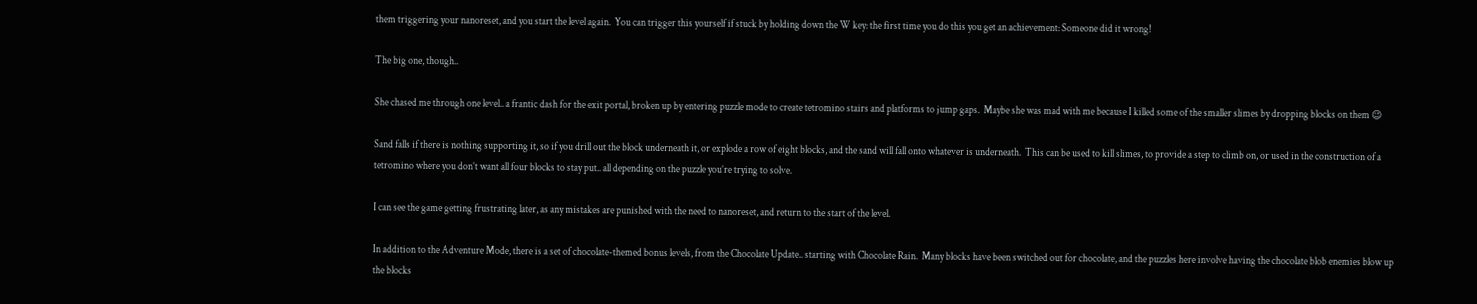them triggering your nanoreset, and you start the level again.  You can trigger this yourself if stuck by holding down the W key: the first time you do this you get an achievement: Someone did it wrong!

The big one, though..

She chased me through one level.. a frantic dash for the exit portal, broken up by entering puzzle mode to create tetromino stairs and platforms to jump gaps.  Maybe she was mad with me because I killed some of the smaller slimes by dropping blocks on them 😉

Sand falls if there is nothing supporting it, so if you drill out the block underneath it, or explode a row of eight blocks, and the sand will fall onto whatever is underneath.  This can be used to kill slimes, to provide a step to climb on, or used in the construction of a tetromino where you don’t want all four blocks to stay put.. all depending on the puzzle you’re trying to solve.

I can see the game getting frustrating later, as any mistakes are punished with the need to nanoreset, and return to the start of the level.

In addition to the Adventure Mode, there is a set of chocolate-themed bonus levels, from the Chocolate Update.. starting with Chocolate Rain.  Many blocks have been switched out for chocolate, and the puzzles here involve having the chocolate blob enemies blow up the blocks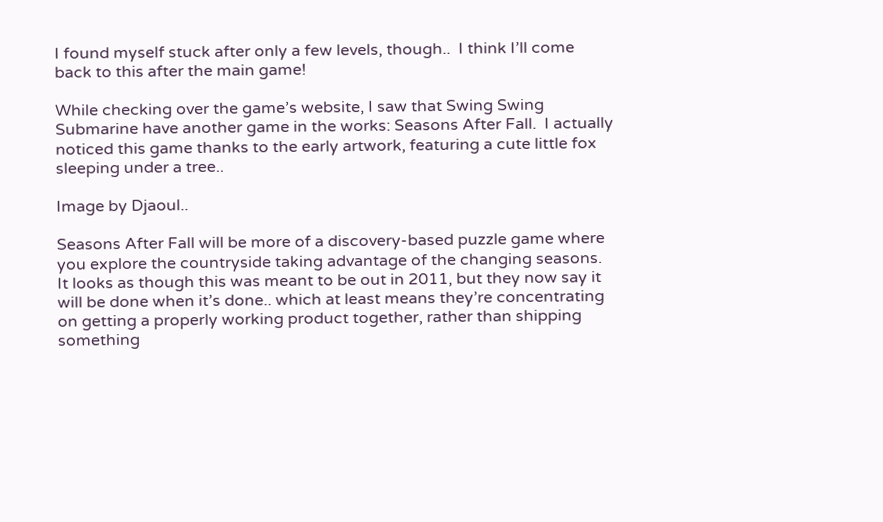I found myself stuck after only a few levels, though..  I think I’ll come back to this after the main game!

While checking over the game’s website, I saw that Swing Swing Submarine have another game in the works: Seasons After Fall.  I actually noticed this game thanks to the early artwork, featuring a cute little fox sleeping under a tree..

Image by Djaoul..

Seasons After Fall will be more of a discovery-based puzzle game where you explore the countryside taking advantage of the changing seasons.  It looks as though this was meant to be out in 2011, but they now say it will be done when it’s done.. which at least means they’re concentrating on getting a properly working product together, rather than shipping something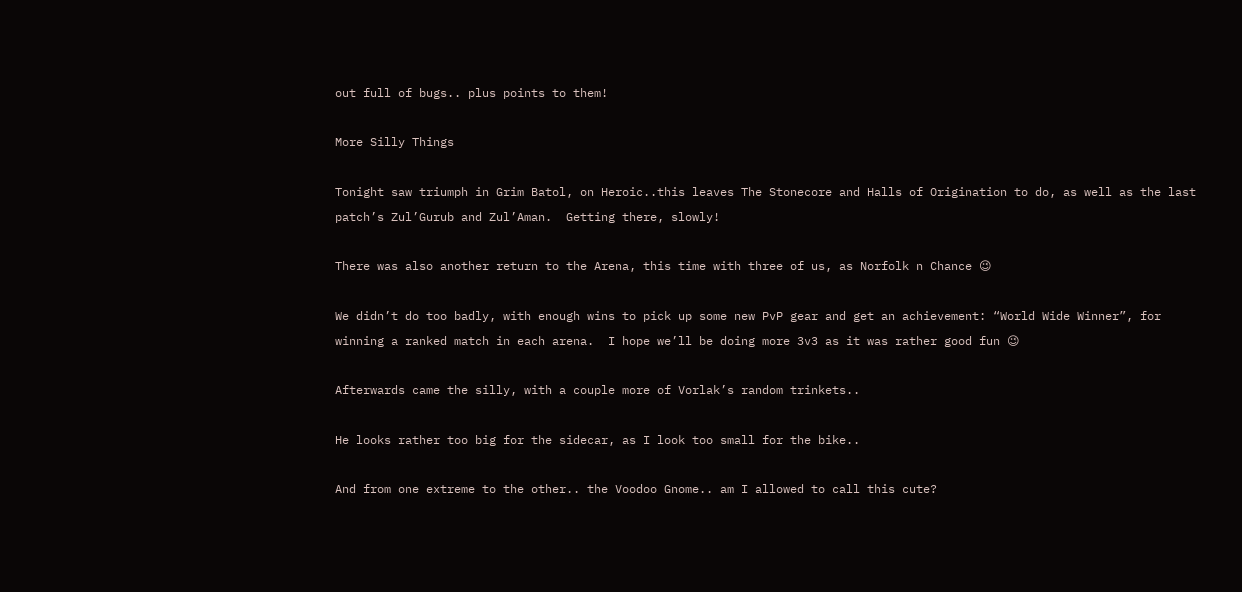out full of bugs.. plus points to them!

More Silly Things

Tonight saw triumph in Grim Batol, on Heroic..this leaves The Stonecore and Halls of Origination to do, as well as the last patch’s Zul’Gurub and Zul’Aman.  Getting there, slowly!

There was also another return to the Arena, this time with three of us, as Norfolk n Chance 😉

We didn’t do too badly, with enough wins to pick up some new PvP gear and get an achievement: “World Wide Winner”, for winning a ranked match in each arena.  I hope we’ll be doing more 3v3 as it was rather good fun 😉

Afterwards came the silly, with a couple more of Vorlak’s random trinkets..

He looks rather too big for the sidecar, as I look too small for the bike..

And from one extreme to the other.. the Voodoo Gnome.. am I allowed to call this cute?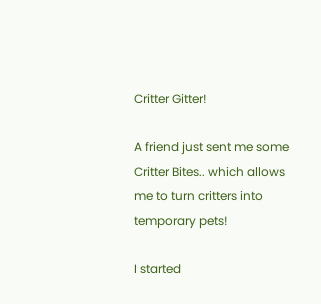Critter Gitter!

A friend just sent me some Critter Bites.. which allows me to turn critters into temporary pets!

I started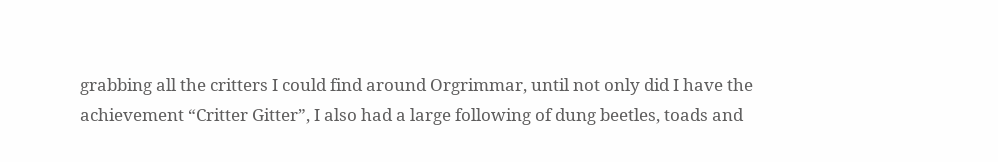grabbing all the critters I could find around Orgrimmar, until not only did I have the achievement “Critter Gitter”, I also had a large following of dung beetles, toads and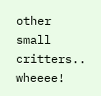other small critters.. wheeee!